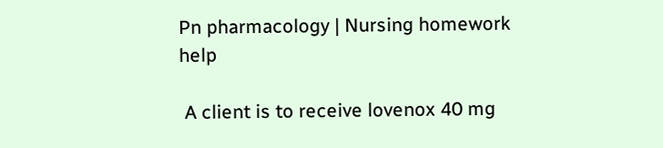Pn pharmacology | Nursing homework help

 A client is to receive lovenox 40 mg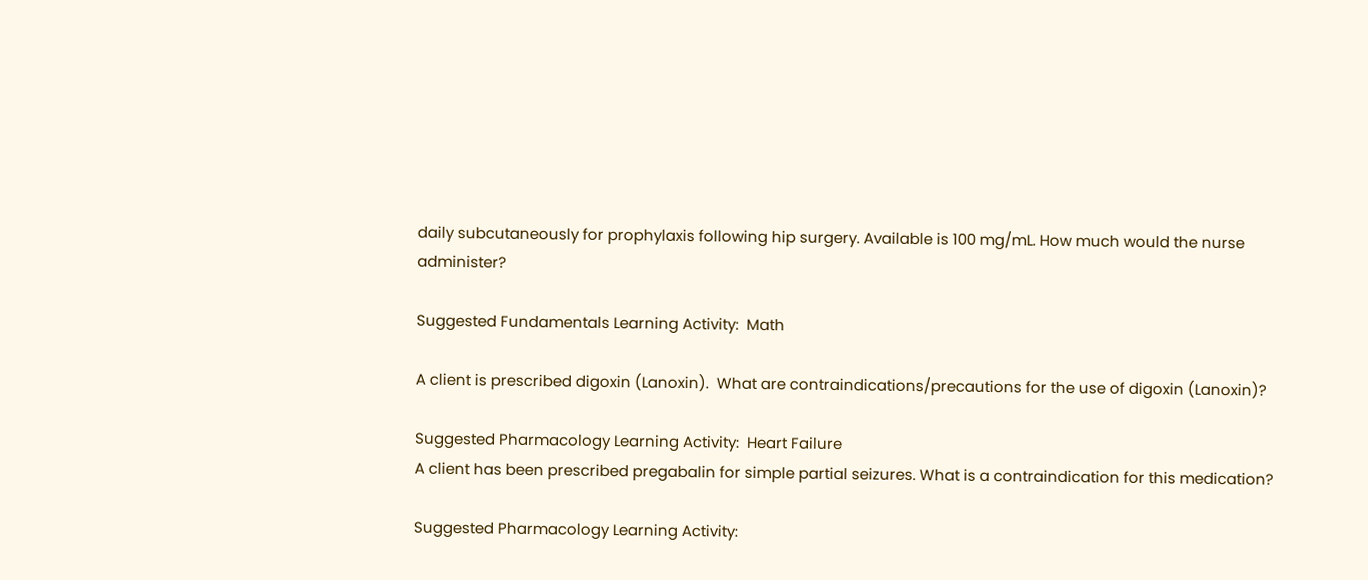daily subcutaneously for prophylaxis following hip surgery. Available is 100 mg/mL. How much would the nurse administer?

Suggested Fundamentals Learning Activity:  Math

A client is prescribed digoxin (Lanoxin).  What are contraindications/precautions for the use of digoxin (Lanoxin)?

Suggested Pharmacology Learning Activity:  Heart Failure
A client has been prescribed pregabalin for simple partial seizures. What is a contraindication for this medication?

Suggested Pharmacology Learning Activity: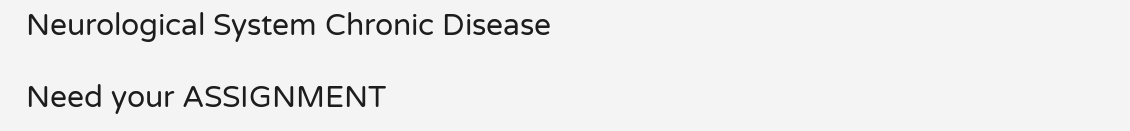Neurological System Chronic Disease

Need your ASSIGNMENT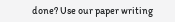done? Use our paper writing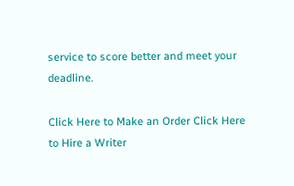service to score better and meet your deadline.

Click Here to Make an Order Click Here to Hire a Writer